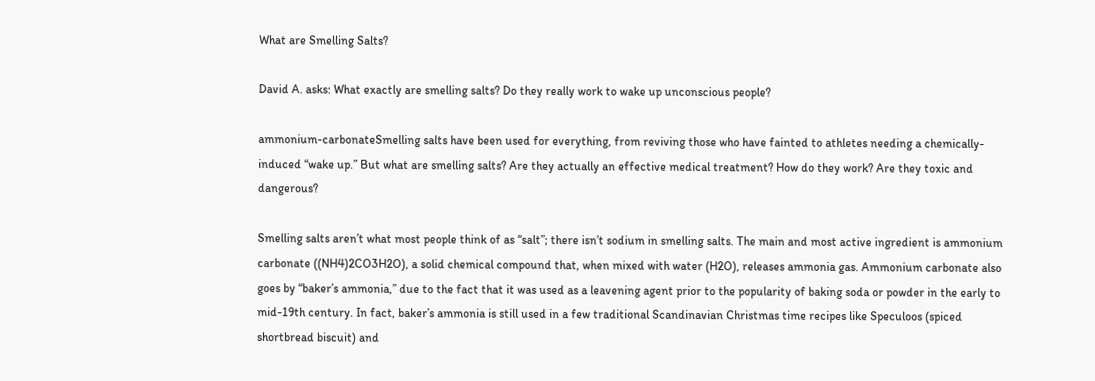What are Smelling Salts?

David A. asks: What exactly are smelling salts? Do they really work to wake up unconscious people?

ammonium-carbonateSmelling salts have been used for everything, from reviving those who have fainted to athletes needing a chemically-induced “wake up.” But what are smelling salts? Are they actually an effective medical treatment? How do they work? Are they toxic and dangerous?

Smelling salts aren’t what most people think of as “salt”; there isn’t sodium in smelling salts. The main and most active ingredient is ammonium carbonate ((NH4)2CO3H2O), a solid chemical compound that, when mixed with water (H2O), releases ammonia gas. Ammonium carbonate also goes by “baker’s ammonia,” due to the fact that it was used as a leavening agent prior to the popularity of baking soda or powder in the early to mid-19th century. In fact, baker’s ammonia is still used in a few traditional Scandinavian Christmas time recipes like Speculoos (spiced shortbread biscuit) and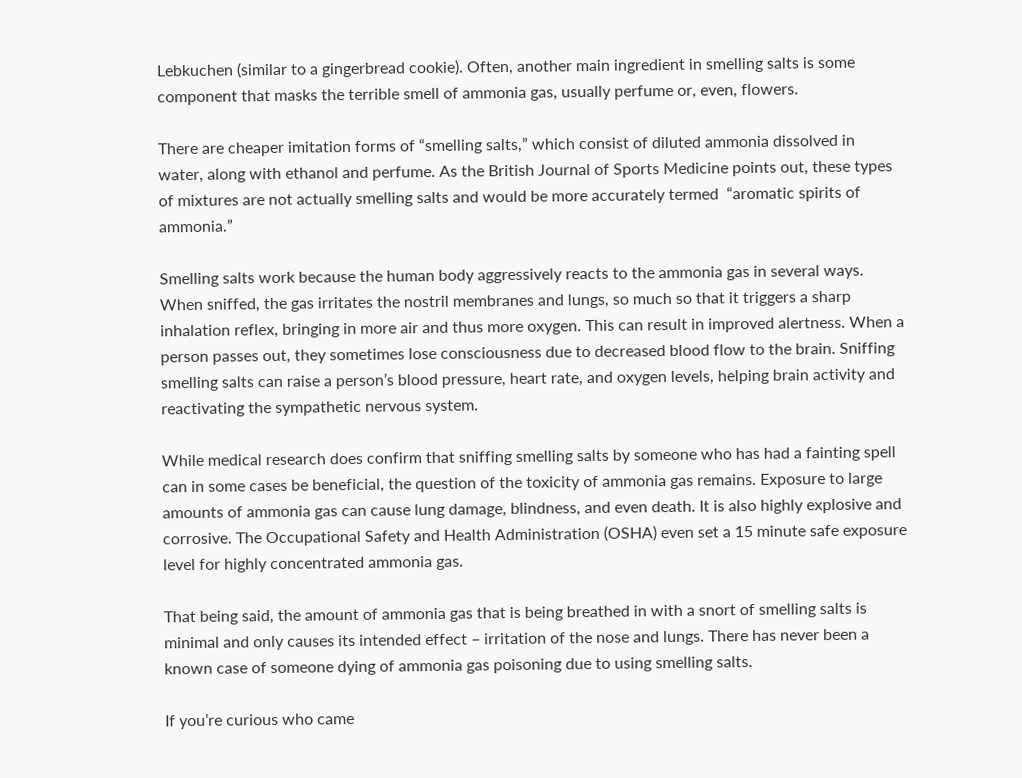Lebkuchen (similar to a gingerbread cookie). Often, another main ingredient in smelling salts is some component that masks the terrible smell of ammonia gas, usually perfume or, even, flowers.

There are cheaper imitation forms of “smelling salts,” which consist of diluted ammonia dissolved in water, along with ethanol and perfume. As the British Journal of Sports Medicine points out, these types of mixtures are not actually smelling salts and would be more accurately termed  “aromatic spirits of ammonia.”

Smelling salts work because the human body aggressively reacts to the ammonia gas in several ways. When sniffed, the gas irritates the nostril membranes and lungs, so much so that it triggers a sharp inhalation reflex, bringing in more air and thus more oxygen. This can result in improved alertness. When a person passes out, they sometimes lose consciousness due to decreased blood flow to the brain. Sniffing smelling salts can raise a person’s blood pressure, heart rate, and oxygen levels, helping brain activity and reactivating the sympathetic nervous system.

While medical research does confirm that sniffing smelling salts by someone who has had a fainting spell can in some cases be beneficial, the question of the toxicity of ammonia gas remains. Exposure to large amounts of ammonia gas can cause lung damage, blindness, and even death. It is also highly explosive and corrosive. The Occupational Safety and Health Administration (OSHA) even set a 15 minute safe exposure level for highly concentrated ammonia gas.

That being said, the amount of ammonia gas that is being breathed in with a snort of smelling salts is minimal and only causes its intended effect – irritation of the nose and lungs. There has never been a known case of someone dying of ammonia gas poisoning due to using smelling salts.

If you’re curious who came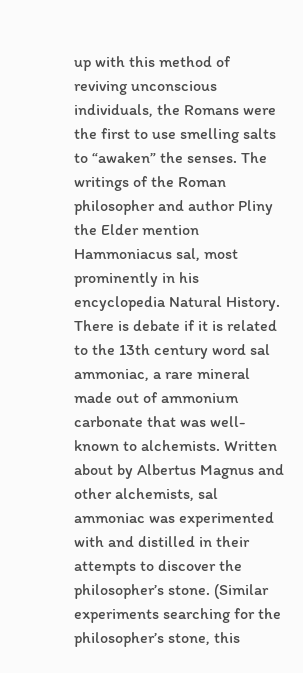up with this method of reviving unconscious individuals, the Romans were the first to use smelling salts to “awaken” the senses. The writings of the Roman philosopher and author Pliny the Elder mention Hammoniacus sal, most prominently in his encyclopedia Natural History. There is debate if it is related to the 13th century word sal ammoniac, a rare mineral made out of ammonium carbonate that was well-known to alchemists. Written about by Albertus Magnus and other alchemists, sal ammoniac was experimented with and distilled in their attempts to discover the philosopher’s stone. (Similar experiments searching for the philosopher’s stone, this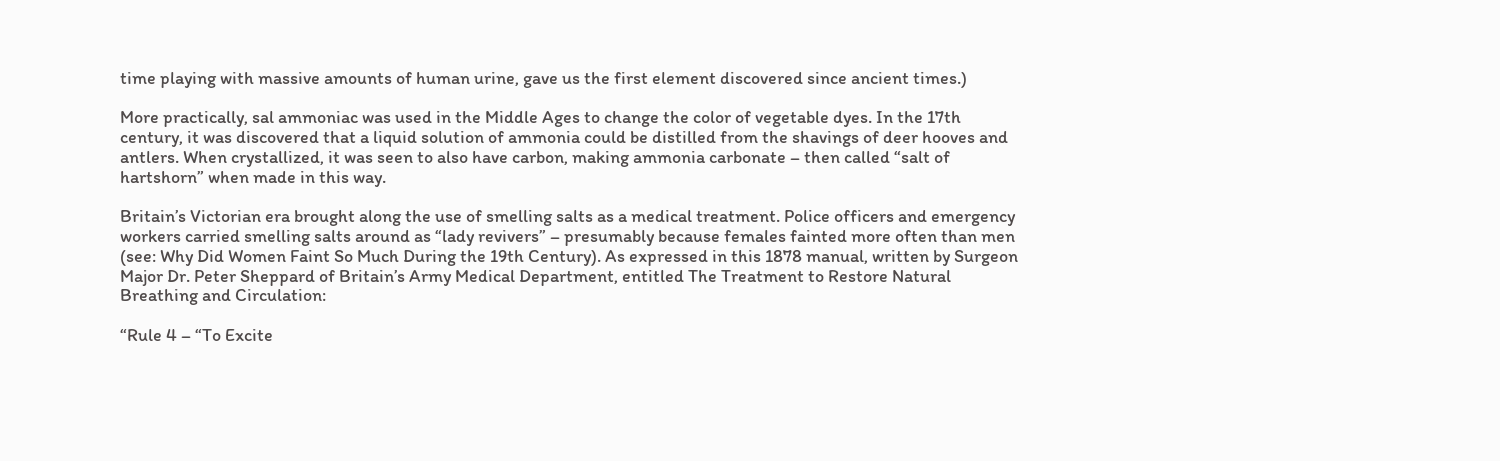time playing with massive amounts of human urine, gave us the first element discovered since ancient times.)

More practically, sal ammoniac was used in the Middle Ages to change the color of vegetable dyes. In the 17th century, it was discovered that a liquid solution of ammonia could be distilled from the shavings of deer hooves and antlers. When crystallized, it was seen to also have carbon, making ammonia carbonate – then called “salt of hartshorn” when made in this way.

Britain’s Victorian era brought along the use of smelling salts as a medical treatment. Police officers and emergency workers carried smelling salts around as “lady revivers” – presumably because females fainted more often than men (see: Why Did Women Faint So Much During the 19th Century). As expressed in this 1878 manual, written by Surgeon Major Dr. Peter Sheppard of Britain’s Army Medical Department, entitled The Treatment to Restore Natural Breathing and Circulation:

“Rule 4 – “To Excite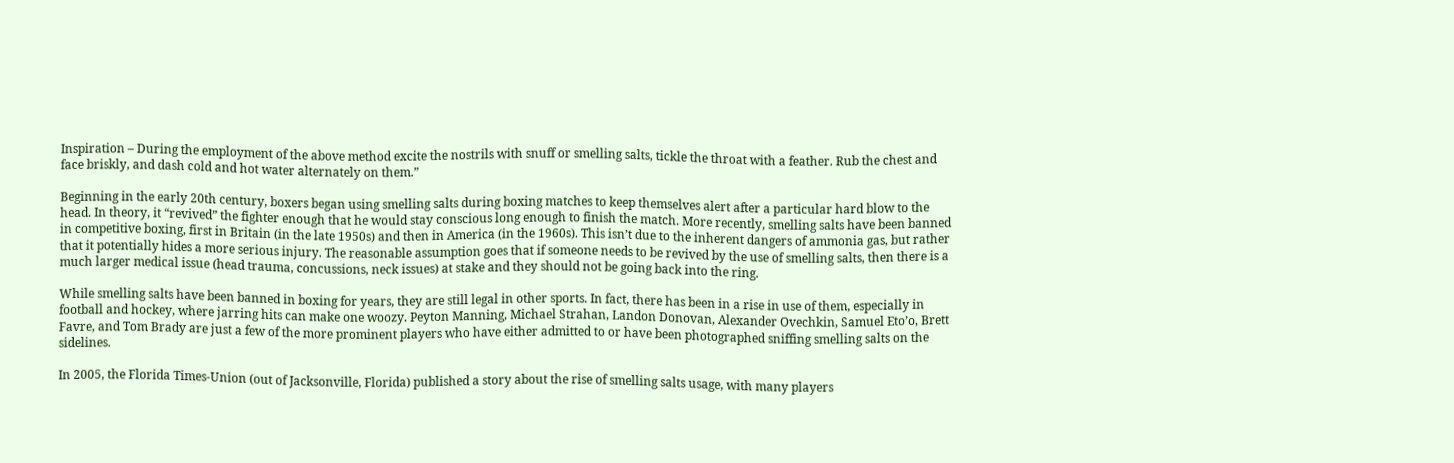Inspiration – During the employment of the above method excite the nostrils with snuff or smelling salts, tickle the throat with a feather. Rub the chest and face briskly, and dash cold and hot water alternately on them.”

Beginning in the early 20th century, boxers began using smelling salts during boxing matches to keep themselves alert after a particular hard blow to the head. In theory, it “revived” the fighter enough that he would stay conscious long enough to finish the match. More recently, smelling salts have been banned in competitive boxing, first in Britain (in the late 1950s) and then in America (in the 1960s). This isn’t due to the inherent dangers of ammonia gas, but rather that it potentially hides a more serious injury. The reasonable assumption goes that if someone needs to be revived by the use of smelling salts, then there is a much larger medical issue (head trauma, concussions, neck issues) at stake and they should not be going back into the ring.

While smelling salts have been banned in boxing for years, they are still legal in other sports. In fact, there has been in a rise in use of them, especially in football and hockey, where jarring hits can make one woozy. Peyton Manning, Michael Strahan, Landon Donovan, Alexander Ovechkin, Samuel Eto’o, Brett Favre, and Tom Brady are just a few of the more prominent players who have either admitted to or have been photographed sniffing smelling salts on the sidelines.

In 2005, the Florida Times-Union (out of Jacksonville, Florida) published a story about the rise of smelling salts usage, with many players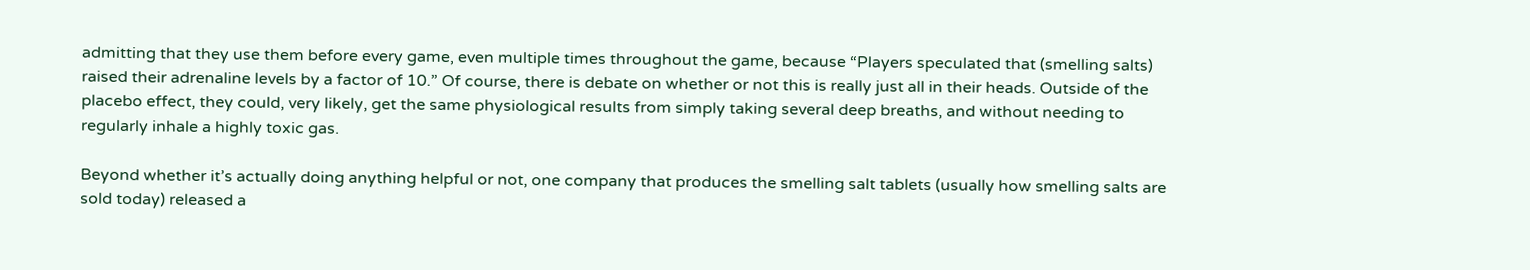admitting that they use them before every game, even multiple times throughout the game, because “Players speculated that (smelling salts) raised their adrenaline levels by a factor of 10.” Of course, there is debate on whether or not this is really just all in their heads. Outside of the placebo effect, they could, very likely, get the same physiological results from simply taking several deep breaths, and without needing to regularly inhale a highly toxic gas.

Beyond whether it’s actually doing anything helpful or not, one company that produces the smelling salt tablets (usually how smelling salts are sold today) released a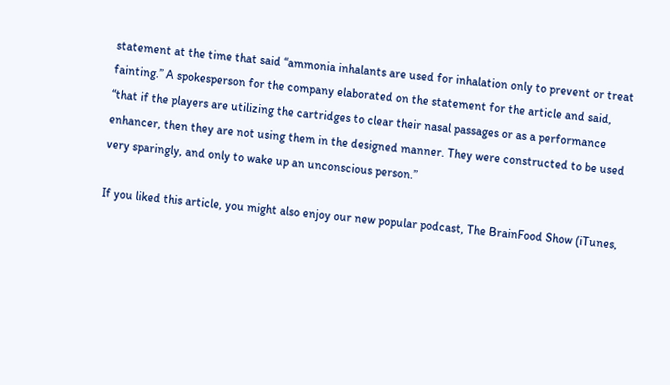statement at the time that said “ammonia inhalants are used for inhalation only to prevent or treat fainting.” A spokesperson for the company elaborated on the statement for the article and said, “that if the players are utilizing the cartridges to clear their nasal passages or as a performance enhancer, then they are not using them in the designed manner. They were constructed to be used very sparingly, and only to wake up an unconscious person.”

If you liked this article, you might also enjoy our new popular podcast, The BrainFood Show (iTunes,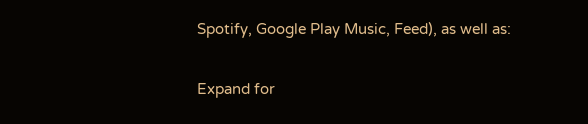Spotify, Google Play Music, Feed), as well as:

Expand for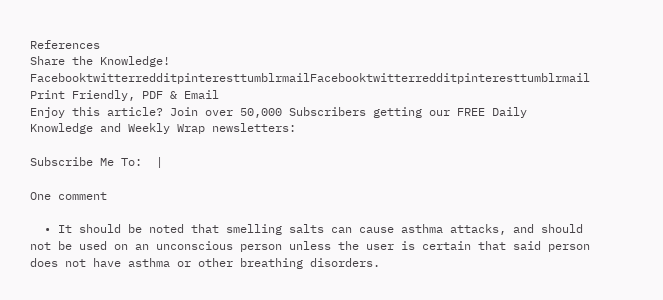References
Share the Knowledge! FacebooktwitterredditpinteresttumblrmailFacebooktwitterredditpinteresttumblrmail
Print Friendly, PDF & Email
Enjoy this article? Join over 50,000 Subscribers getting our FREE Daily Knowledge and Weekly Wrap newsletters:

Subscribe Me To:  |

One comment

  • It should be noted that smelling salts can cause asthma attacks, and should not be used on an unconscious person unless the user is certain that said person does not have asthma or other breathing disorders.